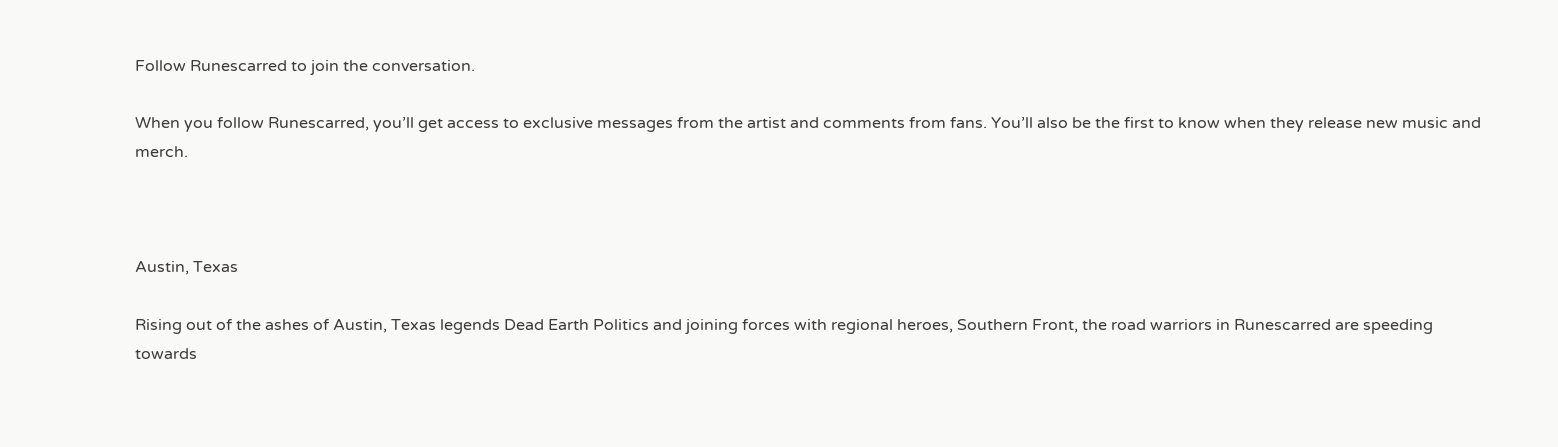Follow Runescarred to join the conversation.

When you follow Runescarred, you’ll get access to exclusive messages from the artist and comments from fans. You’ll also be the first to know when they release new music and merch.



Austin, Texas

Rising out of the ashes of Austin, Texas legends Dead Earth Politics and joining forces with regional heroes, Southern Front, the road warriors in Runescarred are speeding towards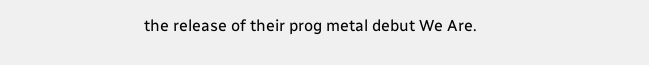the release of their prog metal debut We Are.